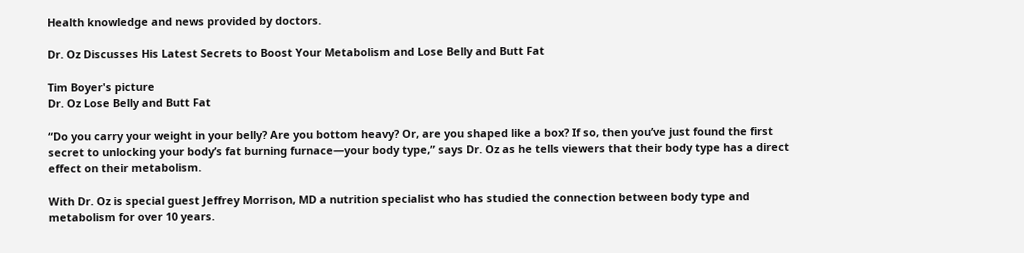Health knowledge and news provided by doctors.

Dr. Oz Discusses His Latest Secrets to Boost Your Metabolism and Lose Belly and Butt Fat

Tim Boyer's picture
Dr. Oz Lose Belly and Butt Fat

“Do you carry your weight in your belly? Are you bottom heavy? Or, are you shaped like a box? If so, then you’ve just found the first secret to unlocking your body’s fat burning furnace—your body type,” says Dr. Oz as he tells viewers that their body type has a direct effect on their metabolism.

With Dr. Oz is special guest Jeffrey Morrison, MD a nutrition specialist who has studied the connection between body type and metabolism for over 10 years.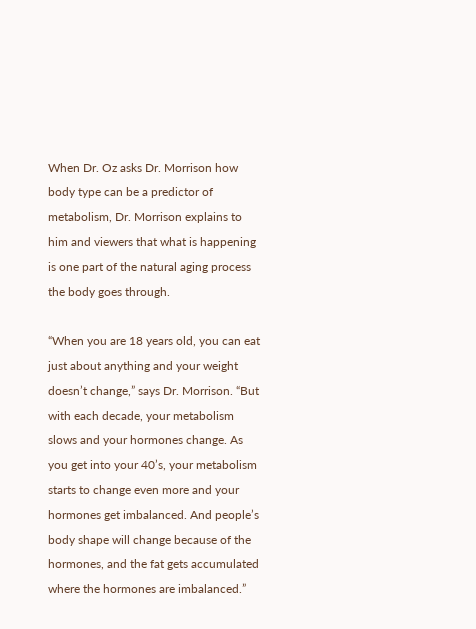When Dr. Oz asks Dr. Morrison how body type can be a predictor of metabolism, Dr. Morrison explains to him and viewers that what is happening is one part of the natural aging process the body goes through.

“When you are 18 years old, you can eat just about anything and your weight doesn’t change,” says Dr. Morrison. “But with each decade, your metabolism slows and your hormones change. As you get into your 40’s, your metabolism starts to change even more and your hormones get imbalanced. And people’s body shape will change because of the hormones, and the fat gets accumulated where the hormones are imbalanced.”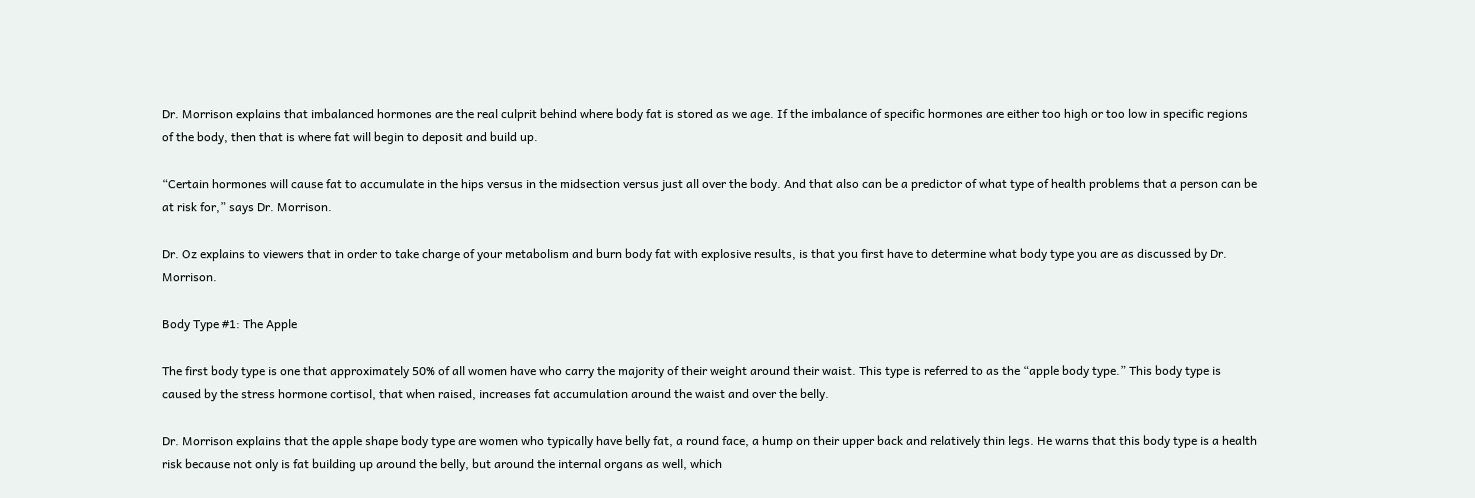Dr. Morrison explains that imbalanced hormones are the real culprit behind where body fat is stored as we age. If the imbalance of specific hormones are either too high or too low in specific regions of the body, then that is where fat will begin to deposit and build up.

“Certain hormones will cause fat to accumulate in the hips versus in the midsection versus just all over the body. And that also can be a predictor of what type of health problems that a person can be at risk for,” says Dr. Morrison.

Dr. Oz explains to viewers that in order to take charge of your metabolism and burn body fat with explosive results, is that you first have to determine what body type you are as discussed by Dr. Morrison.

Body Type #1: The Apple

The first body type is one that approximately 50% of all women have who carry the majority of their weight around their waist. This type is referred to as the “apple body type.” This body type is caused by the stress hormone cortisol, that when raised, increases fat accumulation around the waist and over the belly.

Dr. Morrison explains that the apple shape body type are women who typically have belly fat, a round face, a hump on their upper back and relatively thin legs. He warns that this body type is a health risk because not only is fat building up around the belly, but around the internal organs as well, which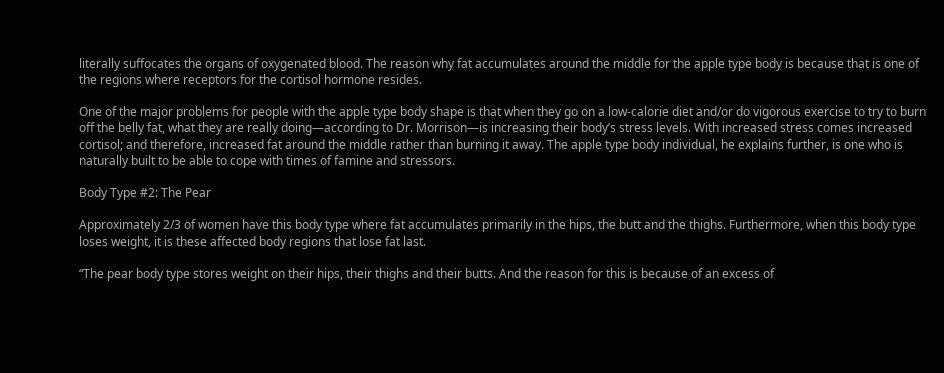literally suffocates the organs of oxygenated blood. The reason why fat accumulates around the middle for the apple type body is because that is one of the regions where receptors for the cortisol hormone resides.

One of the major problems for people with the apple type body shape is that when they go on a low-calorie diet and/or do vigorous exercise to try to burn off the belly fat, what they are really doing—according to Dr. Morrison—is increasing their body’s stress levels. With increased stress comes increased cortisol; and therefore, increased fat around the middle rather than burning it away. The apple type body individual, he explains further, is one who is naturally built to be able to cope with times of famine and stressors.

Body Type #2: The Pear

Approximately 2/3 of women have this body type where fat accumulates primarily in the hips, the butt and the thighs. Furthermore, when this body type loses weight, it is these affected body regions that lose fat last.

“The pear body type stores weight on their hips, their thighs and their butts. And the reason for this is because of an excess of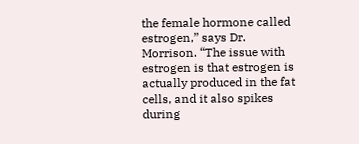the female hormone called estrogen,” says Dr. Morrison. “The issue with estrogen is that estrogen is actually produced in the fat cells, and it also spikes during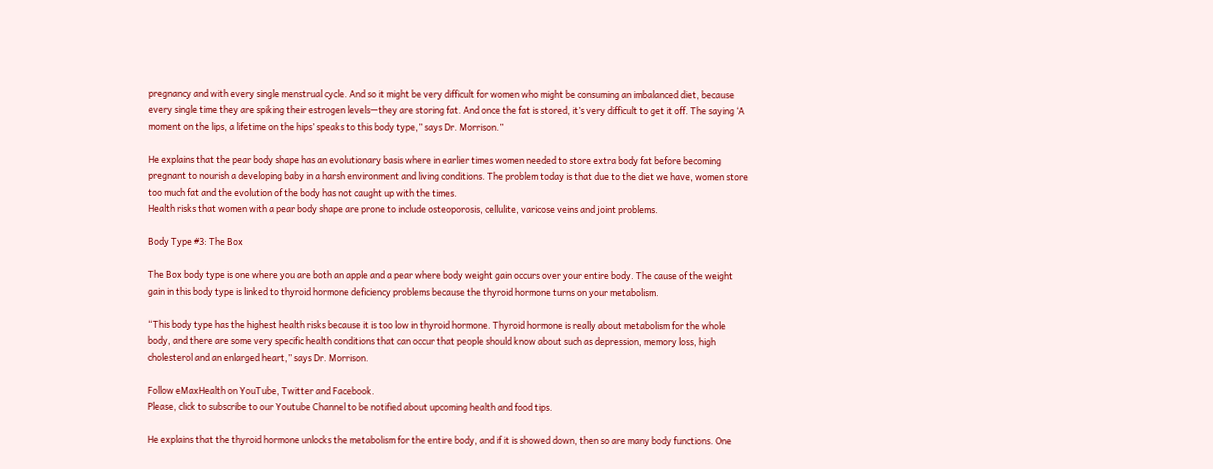pregnancy and with every single menstrual cycle. And so it might be very difficult for women who might be consuming an imbalanced diet, because every single time they are spiking their estrogen levels—they are storing fat. And once the fat is stored, it’s very difficult to get it off. The saying ‘A moment on the lips, a lifetime on the hips’ speaks to this body type,” says Dr. Morrison.”

He explains that the pear body shape has an evolutionary basis where in earlier times women needed to store extra body fat before becoming pregnant to nourish a developing baby in a harsh environment and living conditions. The problem today is that due to the diet we have, women store too much fat and the evolution of the body has not caught up with the times.
Health risks that women with a pear body shape are prone to include osteoporosis, cellulite, varicose veins and joint problems.

Body Type #3: The Box

The Box body type is one where you are both an apple and a pear where body weight gain occurs over your entire body. The cause of the weight gain in this body type is linked to thyroid hormone deficiency problems because the thyroid hormone turns on your metabolism.

“This body type has the highest health risks because it is too low in thyroid hormone. Thyroid hormone is really about metabolism for the whole body, and there are some very specific health conditions that can occur that people should know about such as depression, memory loss, high cholesterol and an enlarged heart,” says Dr. Morrison.

Follow eMaxHealth on YouTube, Twitter and Facebook.
Please, click to subscribe to our Youtube Channel to be notified about upcoming health and food tips.

He explains that the thyroid hormone unlocks the metabolism for the entire body, and if it is showed down, then so are many body functions. One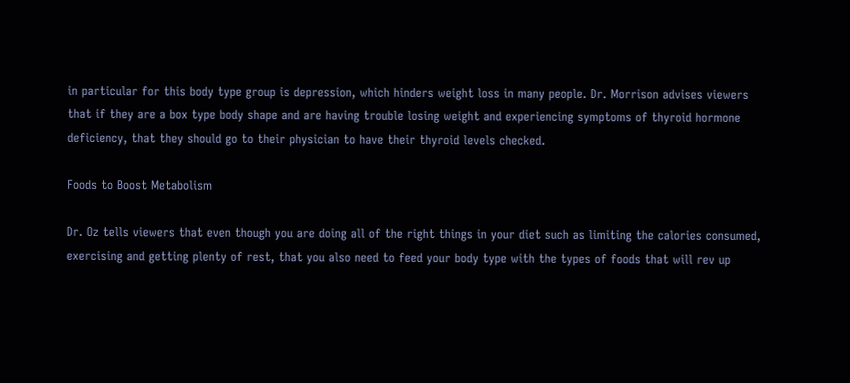in particular for this body type group is depression, which hinders weight loss in many people. Dr. Morrison advises viewers that if they are a box type body shape and are having trouble losing weight and experiencing symptoms of thyroid hormone deficiency, that they should go to their physician to have their thyroid levels checked.

Foods to Boost Metabolism

Dr. Oz tells viewers that even though you are doing all of the right things in your diet such as limiting the calories consumed, exercising and getting plenty of rest, that you also need to feed your body type with the types of foods that will rev up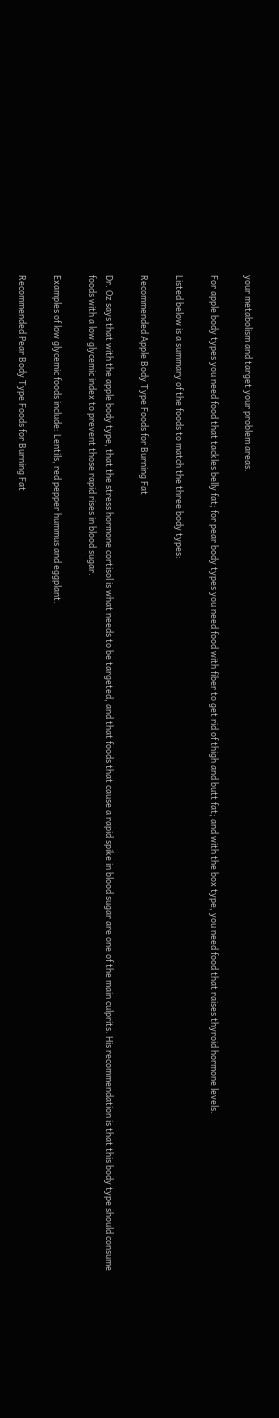your metabolism and target your problem areas.

For apple body types you need food that tackles belly fat; for pear body types you need food with fiber to get rid of thigh and butt fat; and with the box type, you need food that raises thyroid hormone levels.

Listed below is a summary of the foods to match the three body types:

Recommended Apple Body Type Foods for Burning Fat

Dr. Oz says that with the apple body type, that the stress hormone cortisol is what needs to be targeted, and that foods that cause a rapid spike in blood sugar are one of the main culprits. His recommendation is that this body type should consume foods with a low glycemic index to prevent those rapid rises in blood sugar.

Examples of low glycemic foods include: Lentils, red pepper hummus and eggplant.

Recommended Pear Body Type Foods for Burning Fat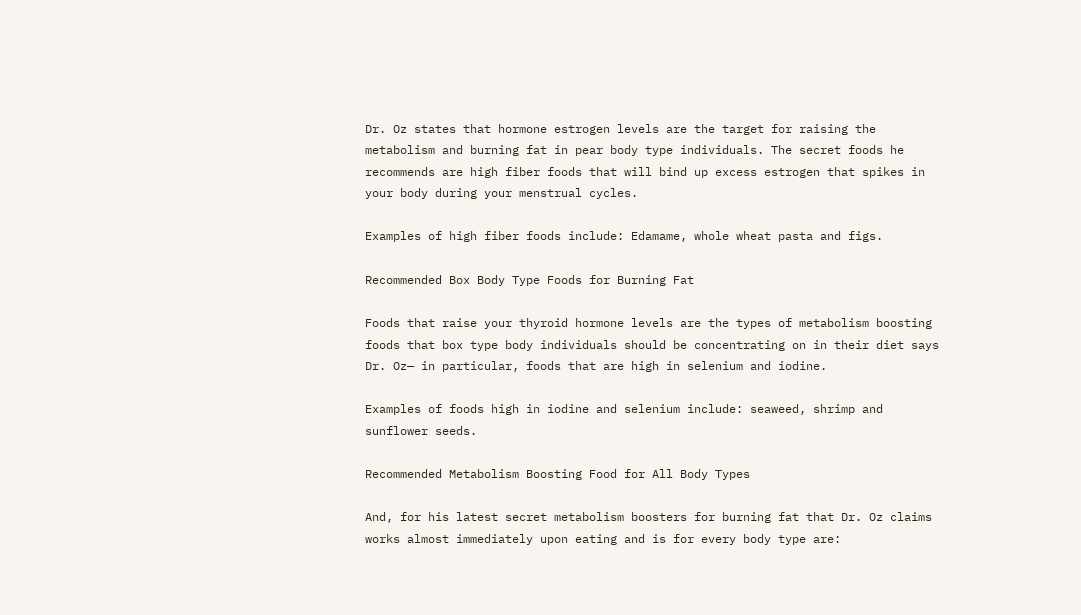Dr. Oz states that hormone estrogen levels are the target for raising the metabolism and burning fat in pear body type individuals. The secret foods he recommends are high fiber foods that will bind up excess estrogen that spikes in your body during your menstrual cycles.

Examples of high fiber foods include: Edamame, whole wheat pasta and figs.

Recommended Box Body Type Foods for Burning Fat

Foods that raise your thyroid hormone levels are the types of metabolism boosting foods that box type body individuals should be concentrating on in their diet says Dr. Oz— in particular, foods that are high in selenium and iodine.

Examples of foods high in iodine and selenium include: seaweed, shrimp and sunflower seeds.

Recommended Metabolism Boosting Food for All Body Types

And, for his latest secret metabolism boosters for burning fat that Dr. Oz claims works almost immediately upon eating and is for every body type are: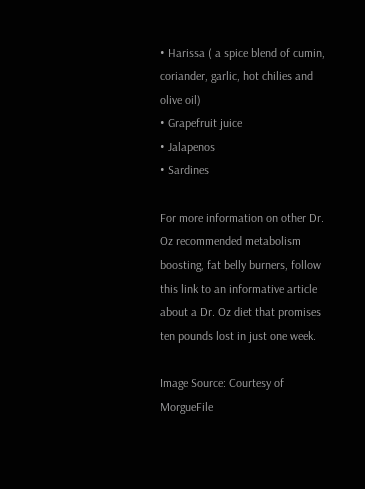• Harissa ( a spice blend of cumin, coriander, garlic, hot chilies and olive oil)
• Grapefruit juice
• Jalapenos
• Sardines

For more information on other Dr. Oz recommended metabolism boosting, fat belly burners, follow this link to an informative article about a Dr. Oz diet that promises ten pounds lost in just one week.

Image Source: Courtesy of MorgueFile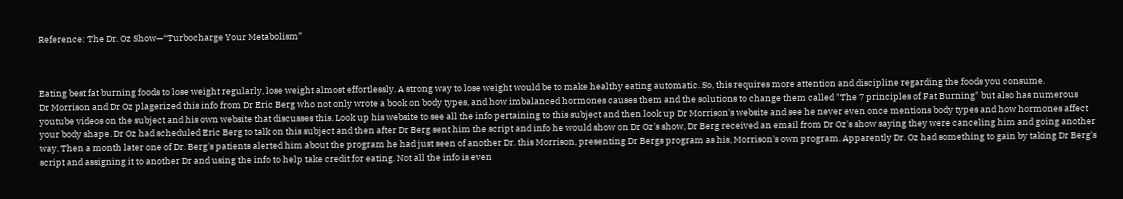Reference: The Dr. Oz Show—“Turbocharge Your Metabolism”



Eating best fat burning foods to lose weight regularly, lose weight almost effortlessly. A strong way to lose weight would be to make healthy eating automatic. So, this requires more attention and discipline regarding the foods you consume.
Dr Morrison and Dr Oz plagerized this info from Dr Eric Berg who not only wrote a book on body types, and how imbalanced hormones causes them and the solutions to change them called "The 7 principles of Fat Burning" but also has numerous youtube videos on the subject and his own website that discusses this. Look up his website to see all the info pertaining to this subject and then look up Dr Morrison's website and see he never even once mentions body types and how hormones affect your body shape. Dr Oz had scheduled Eric Berg to talk on this subject and then after Dr Berg sent him the script and info he would show on Dr Oz's show, Dr Berg received an email from Dr Oz's show saying they were canceling him and going another way. Then a month later one of Dr. Berg's patients alerted him about the program he had just seen of another Dr. this Morrison, presenting Dr Bergs program as his, Morrison's own program. Apparently Dr. Oz had something to gain by taking Dr Berg's script and assigning it to another Dr and using the info to help take credit for eating. Not all the info is even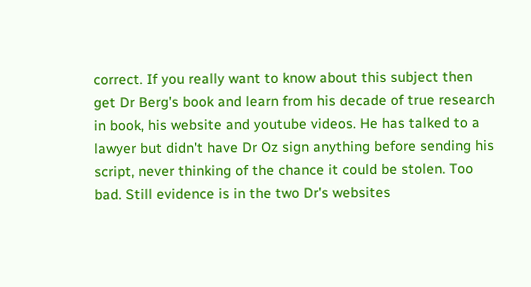correct. If you really want to know about this subject then get Dr Berg's book and learn from his decade of true research in book, his website and youtube videos. He has talked to a lawyer but didn't have Dr Oz sign anything before sending his script, never thinking of the chance it could be stolen. Too bad. Still evidence is in the two Dr's websites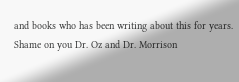and books who has been writing about this for years. Shame on you Dr. Oz and Dr. Morrison